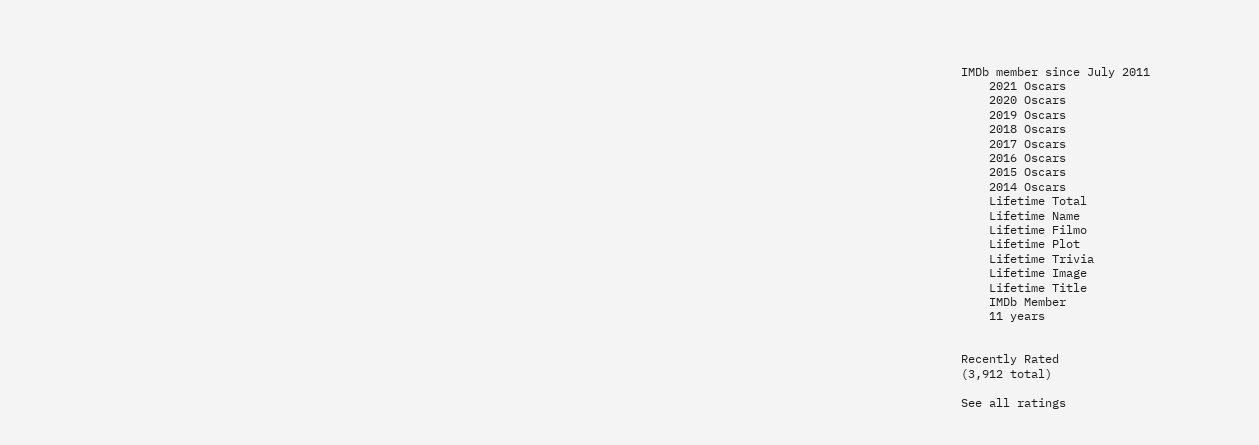IMDb member since July 2011
    2021 Oscars
    2020 Oscars
    2019 Oscars
    2018 Oscars
    2017 Oscars
    2016 Oscars
    2015 Oscars
    2014 Oscars
    Lifetime Total
    Lifetime Name
    Lifetime Filmo
    Lifetime Plot
    Lifetime Trivia
    Lifetime Image
    Lifetime Title
    IMDb Member
    11 years


Recently Rated
(3,912 total)

See all ratings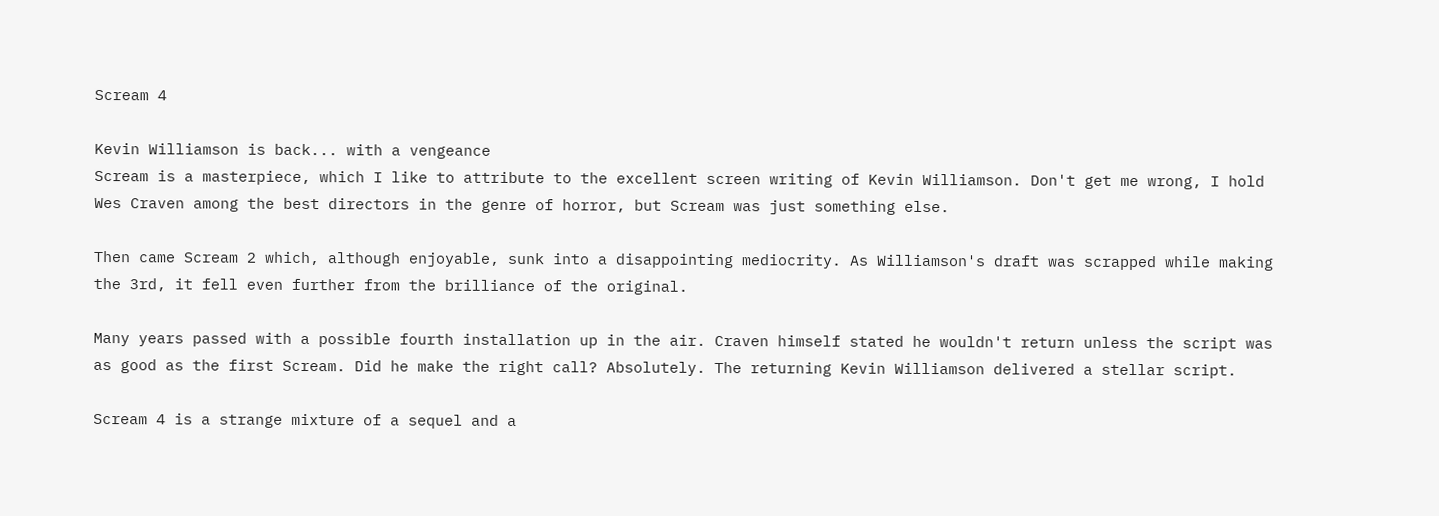Scream 4

Kevin Williamson is back... with a vengeance
Scream is a masterpiece, which I like to attribute to the excellent screen writing of Kevin Williamson. Don't get me wrong, I hold Wes Craven among the best directors in the genre of horror, but Scream was just something else.

Then came Scream 2 which, although enjoyable, sunk into a disappointing mediocrity. As Williamson's draft was scrapped while making the 3rd, it fell even further from the brilliance of the original.

Many years passed with a possible fourth installation up in the air. Craven himself stated he wouldn't return unless the script was as good as the first Scream. Did he make the right call? Absolutely. The returning Kevin Williamson delivered a stellar script.

Scream 4 is a strange mixture of a sequel and a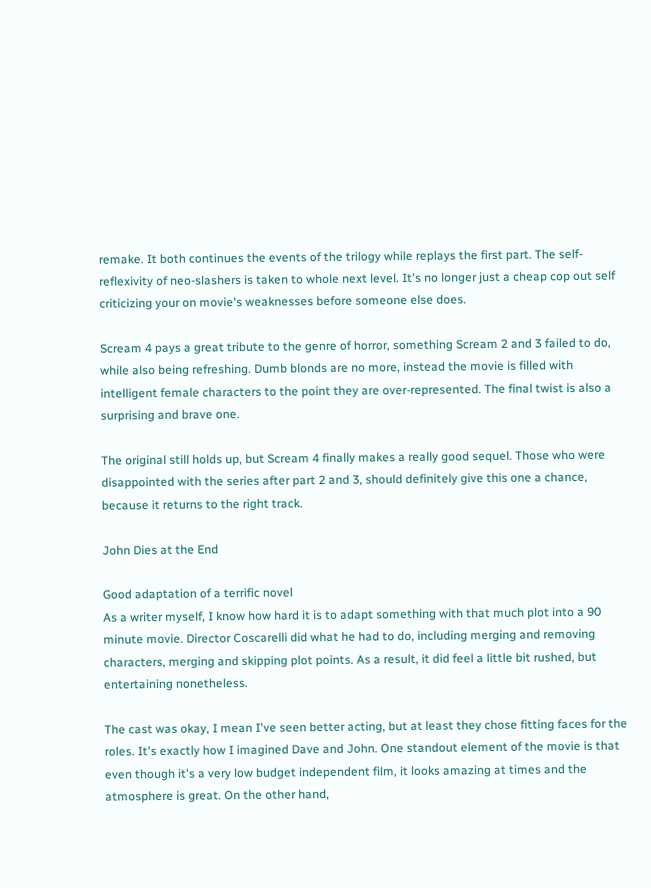remake. It both continues the events of the trilogy while replays the first part. The self-reflexivity of neo-slashers is taken to whole next level. It's no longer just a cheap cop out self criticizing your on movie's weaknesses before someone else does.

Scream 4 pays a great tribute to the genre of horror, something Scream 2 and 3 failed to do, while also being refreshing. Dumb blonds are no more, instead the movie is filled with intelligent female characters to the point they are over-represented. The final twist is also a surprising and brave one.

The original still holds up, but Scream 4 finally makes a really good sequel. Those who were disappointed with the series after part 2 and 3, should definitely give this one a chance, because it returns to the right track.

John Dies at the End

Good adaptation of a terrific novel
As a writer myself, I know how hard it is to adapt something with that much plot into a 90 minute movie. Director Coscarelli did what he had to do, including merging and removing characters, merging and skipping plot points. As a result, it did feel a little bit rushed, but entertaining nonetheless.

The cast was okay, I mean I've seen better acting, but at least they chose fitting faces for the roles. It's exactly how I imagined Dave and John. One standout element of the movie is that even though it's a very low budget independent film, it looks amazing at times and the atmosphere is great. On the other hand,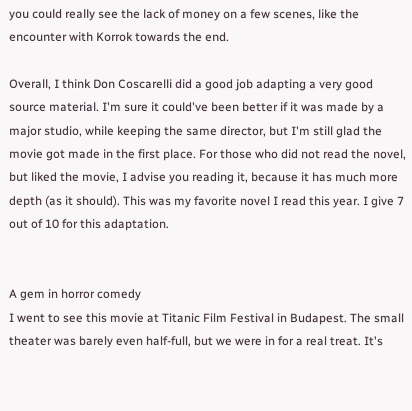you could really see the lack of money on a few scenes, like the encounter with Korrok towards the end.

Overall, I think Don Coscarelli did a good job adapting a very good source material. I'm sure it could've been better if it was made by a major studio, while keeping the same director, but I'm still glad the movie got made in the first place. For those who did not read the novel, but liked the movie, I advise you reading it, because it has much more depth (as it should). This was my favorite novel I read this year. I give 7 out of 10 for this adaptation.


A gem in horror comedy
I went to see this movie at Titanic Film Festival in Budapest. The small theater was barely even half-full, but we were in for a real treat. It's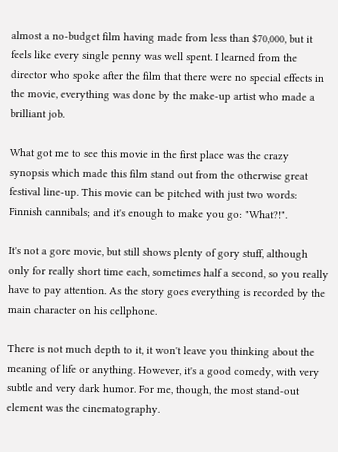almost a no-budget film having made from less than $70,000, but it feels like every single penny was well spent. I learned from the director who spoke after the film that there were no special effects in the movie, everything was done by the make-up artist who made a brilliant job.

What got me to see this movie in the first place was the crazy synopsis which made this film stand out from the otherwise great festival line-up. This movie can be pitched with just two words: Finnish cannibals; and it's enough to make you go: "What?!".

It's not a gore movie, but still shows plenty of gory stuff, although only for really short time each, sometimes half a second, so you really have to pay attention. As the story goes everything is recorded by the main character on his cellphone.

There is not much depth to it, it won't leave you thinking about the meaning of life or anything. However, it's a good comedy, with very subtle and very dark humor. For me, though, the most stand-out element was the cinematography.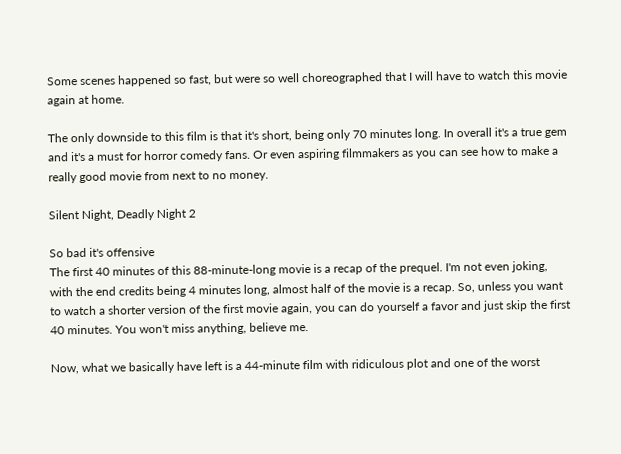Some scenes happened so fast, but were so well choreographed that I will have to watch this movie again at home.

The only downside to this film is that it's short, being only 70 minutes long. In overall it's a true gem and it's a must for horror comedy fans. Or even aspiring filmmakers as you can see how to make a really good movie from next to no money.

Silent Night, Deadly Night 2

So bad it's offensive
The first 40 minutes of this 88-minute-long movie is a recap of the prequel. I'm not even joking, with the end credits being 4 minutes long, almost half of the movie is a recap. So, unless you want to watch a shorter version of the first movie again, you can do yourself a favor and just skip the first 40 minutes. You won't miss anything, believe me.

Now, what we basically have left is a 44-minute film with ridiculous plot and one of the worst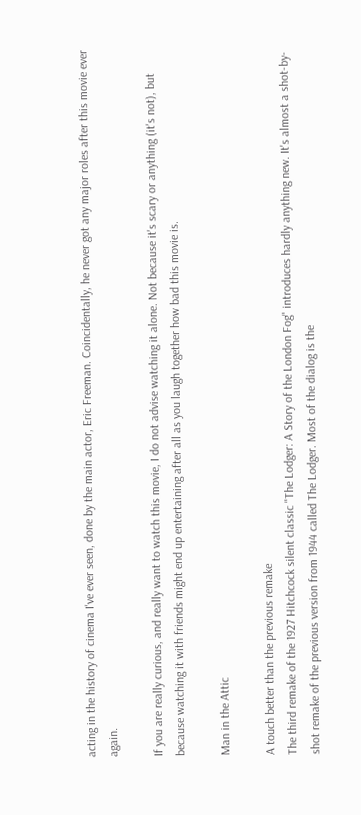acting in the history of cinema I've ever seen, done by the main actor, Eric Freeman. Coincidentally, he never got any major roles after this movie ever again.

If you are really curious, and really want to watch this movie, I do not advise watching it alone. Not because it's scary or anything (it's not), but because watching it with friends might end up entertaining after all as you laugh together how bad this movie is.

Man in the Attic

A touch better than the previous remake
The third remake of the 1927 Hitchcock silent classic "The Lodger: A Story of the London Fog" introduces hardly anything new. It's almost a shot-by-shot remake of the previous version from 1944 called The Lodger. Most of the dialog is the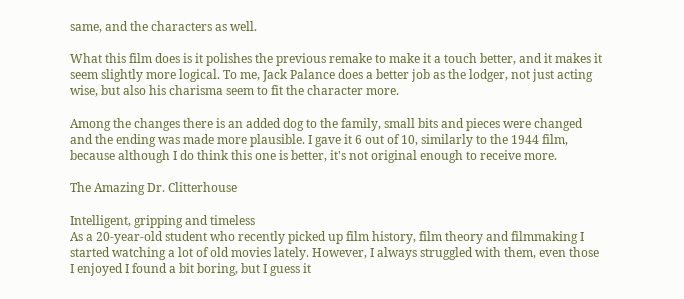same, and the characters as well.

What this film does is it polishes the previous remake to make it a touch better, and it makes it seem slightly more logical. To me, Jack Palance does a better job as the lodger, not just acting wise, but also his charisma seem to fit the character more.

Among the changes there is an added dog to the family, small bits and pieces were changed and the ending was made more plausible. I gave it 6 out of 10, similarly to the 1944 film, because although I do think this one is better, it's not original enough to receive more.

The Amazing Dr. Clitterhouse

Intelligent, gripping and timeless
As a 20-year-old student who recently picked up film history, film theory and filmmaking I started watching a lot of old movies lately. However, I always struggled with them, even those I enjoyed I found a bit boring, but I guess it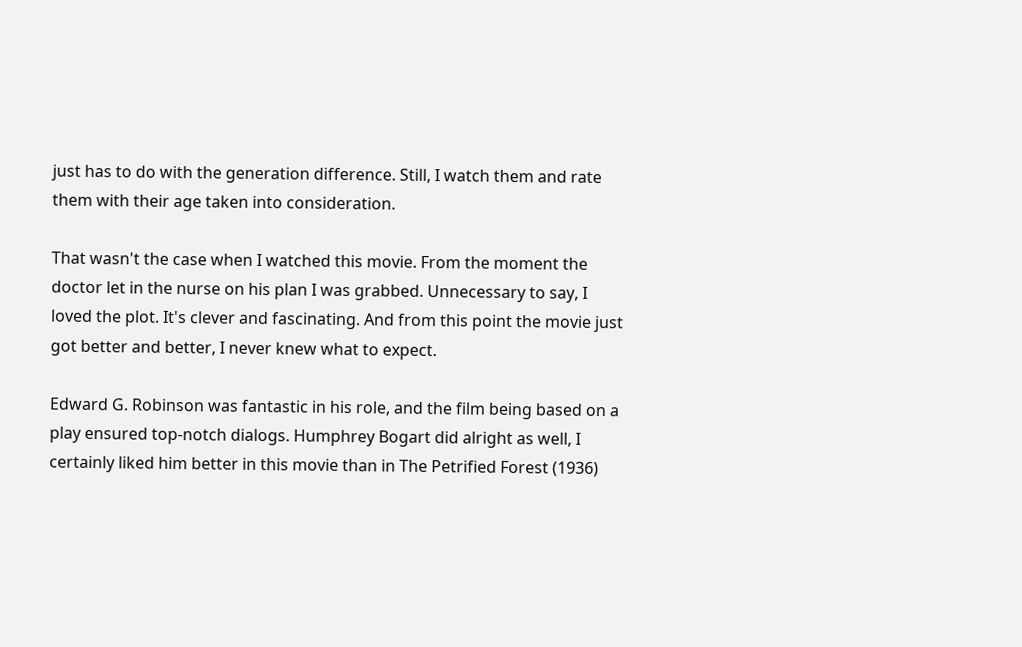just has to do with the generation difference. Still, I watch them and rate them with their age taken into consideration.

That wasn't the case when I watched this movie. From the moment the doctor let in the nurse on his plan I was grabbed. Unnecessary to say, I loved the plot. It's clever and fascinating. And from this point the movie just got better and better, I never knew what to expect.

Edward G. Robinson was fantastic in his role, and the film being based on a play ensured top-notch dialogs. Humphrey Bogart did alright as well, I certainly liked him better in this movie than in The Petrified Forest (1936)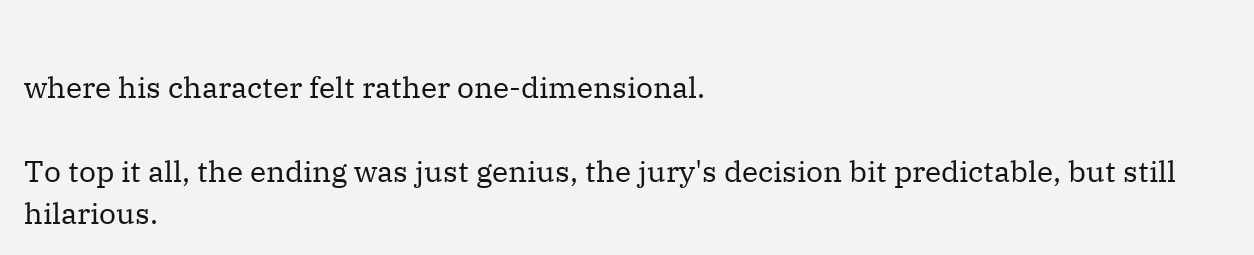where his character felt rather one-dimensional.

To top it all, the ending was just genius, the jury's decision bit predictable, but still hilarious.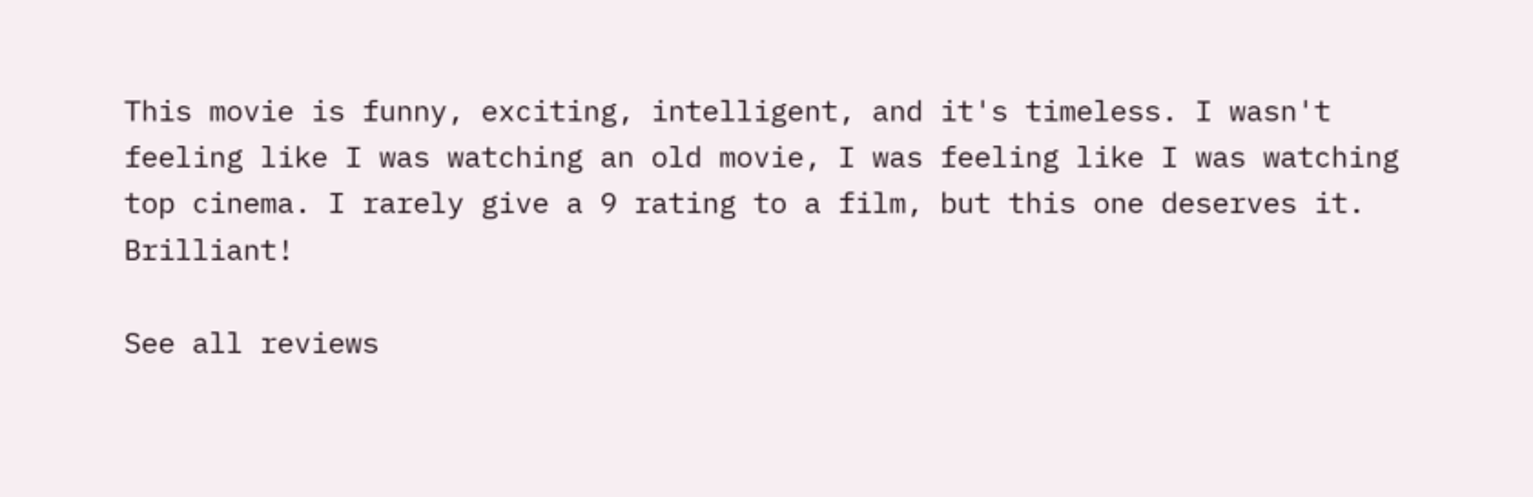This movie is funny, exciting, intelligent, and it's timeless. I wasn't feeling like I was watching an old movie, I was feeling like I was watching top cinema. I rarely give a 9 rating to a film, but this one deserves it. Brilliant!

See all reviews